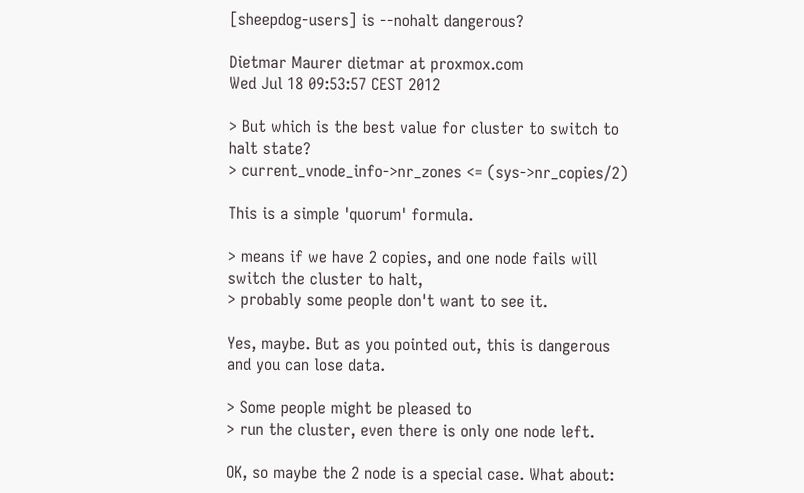[sheepdog-users] is --nohalt dangerous?

Dietmar Maurer dietmar at proxmox.com
Wed Jul 18 09:53:57 CEST 2012

> But which is the best value for cluster to switch to halt state?
> current_vnode_info->nr_zones <= (sys->nr_copies/2)

This is a simple 'quorum' formula.

> means if we have 2 copies, and one node fails will switch the cluster to halt,
> probably some people don't want to see it.

Yes, maybe. But as you pointed out, this is dangerous and you can lose data.

> Some people might be pleased to
> run the cluster, even there is only one node left.

OK, so maybe the 2 node is a special case. What about: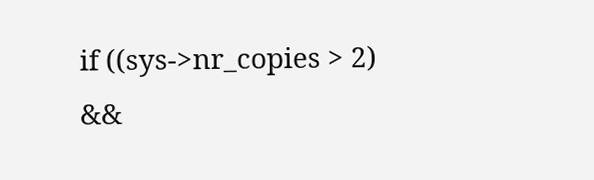if ((sys->nr_copies > 2) &&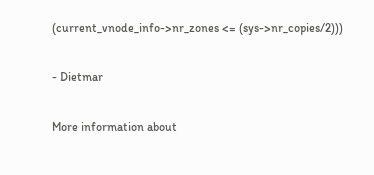(current_vnode_info->nr_zones <= (sys->nr_copies/2)))

- Dietmar

More information about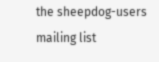the sheepdog-users mailing list